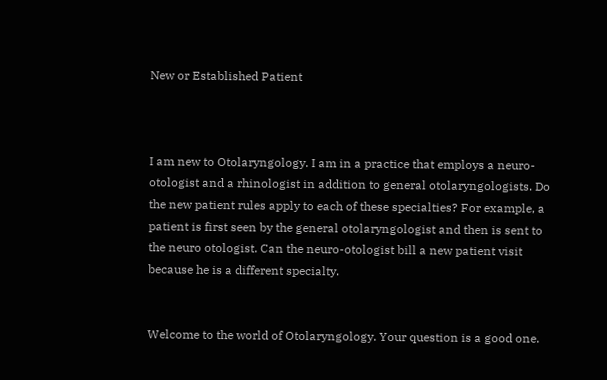New or Established Patient



I am new to Otolaryngology. I am in a practice that employs a neuro-otologist and a rhinologist in addition to general otolaryngologists. Do the new patient rules apply to each of these specialties? For example, a patient is first seen by the general otolaryngologist and then is sent to the neuro otologist. Can the neuro-otologist bill a new patient visit because he is a different specialty.


Welcome to the world of Otolaryngology. Your question is a good one.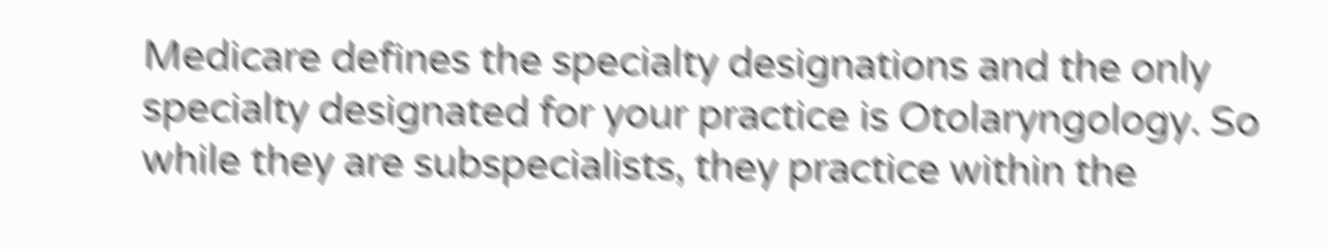Medicare defines the specialty designations and the only specialty designated for your practice is Otolaryngology. So while they are subspecialists, they practice within the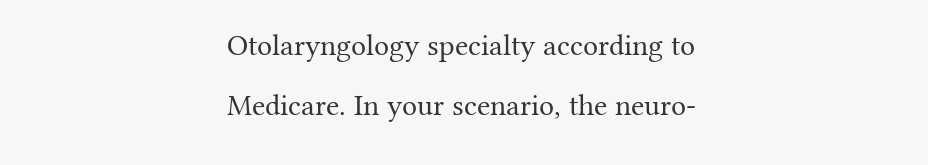Otolaryngology specialty according to Medicare. In your scenario, the neuro-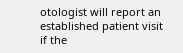otologist will report an established patient visit if the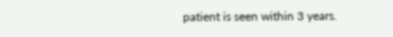patient is seen within 3 years.